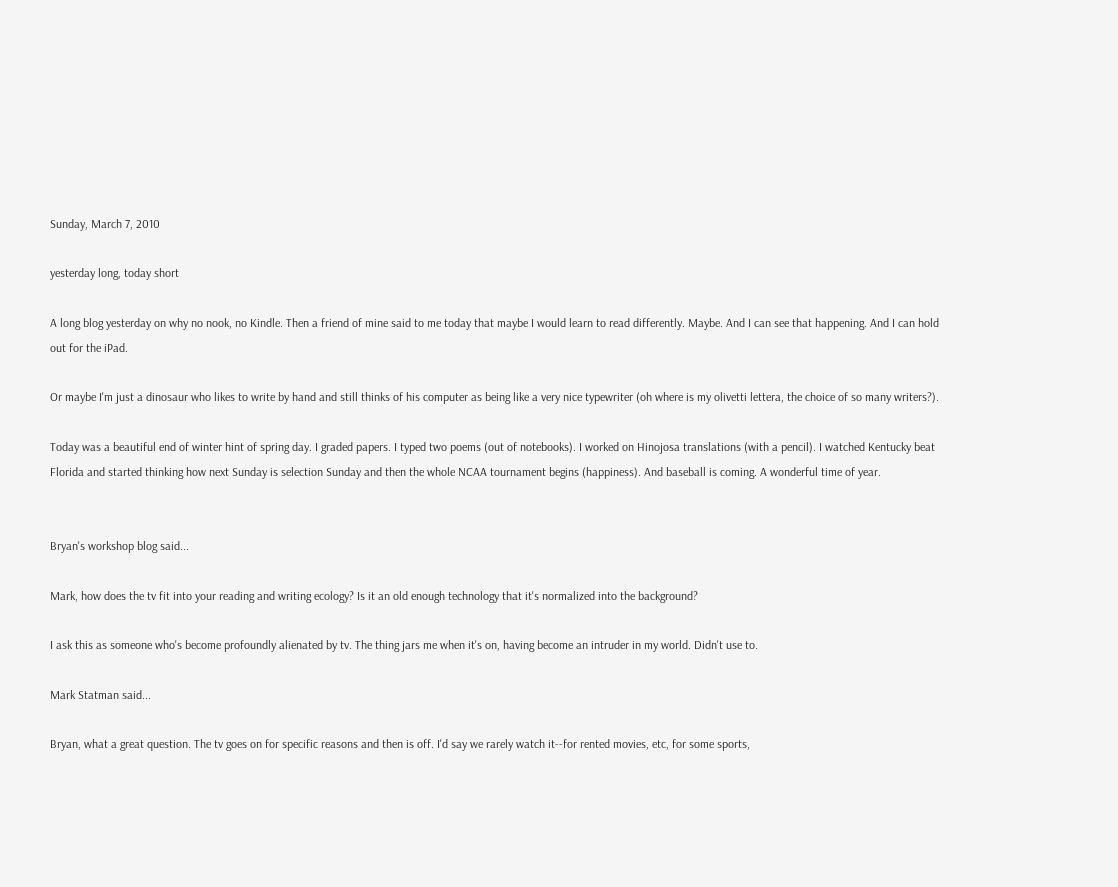Sunday, March 7, 2010

yesterday long, today short

A long blog yesterday on why no nook, no Kindle. Then a friend of mine said to me today that maybe I would learn to read differently. Maybe. And I can see that happening. And I can hold out for the iPad.

Or maybe I'm just a dinosaur who likes to write by hand and still thinks of his computer as being like a very nice typewriter (oh where is my olivetti lettera, the choice of so many writers?).

Today was a beautiful end of winter hint of spring day. I graded papers. I typed two poems (out of notebooks). I worked on Hinojosa translations (with a pencil). I watched Kentucky beat Florida and started thinking how next Sunday is selection Sunday and then the whole NCAA tournament begins (happiness). And baseball is coming. A wonderful time of year.


Bryan's workshop blog said...

Mark, how does the tv fit into your reading and writing ecology? Is it an old enough technology that it's normalized into the background?

I ask this as someone who's become profoundly alienated by tv. The thing jars me when it's on, having become an intruder in my world. Didn't use to.

Mark Statman said...

Bryan, what a great question. The tv goes on for specific reasons and then is off. I'd say we rarely watch it--for rented movies, etc, for some sports,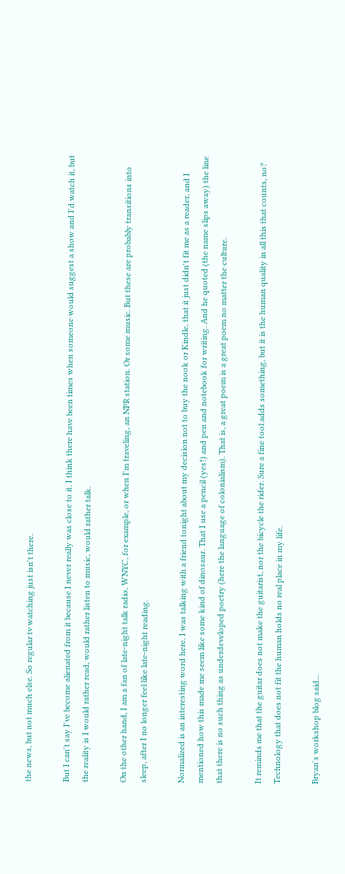the news, but not much else. So regular tv watching just isn't there.

But I can't say I've become alienated from it because I never really was close to it. I think there have been times when someone would suggest a show and I'd watch it, but the reality is I would rather read, would rather listen to music, would rather talk.

On the other hand, I am a fan of late-night talk radio, WNYC, for example, or when I'm traveling, an NPR station. Or some music. But these are probably transitions into sleep, after I no longer feel like late-night reading.

Normalized is an interesting word here. I was talking with a friend tonight about my decision not to buy the nook or Kindle, that it just didn't fit me as a reader, and I mentioned how this made me seem like some kind of dinosaur. That I use a pencil (yes!) and pen and notebook for writing. And he quoted (the name slips away) the line that there is no such thing as underdeveloped poetry (here the language of colonialism). That is, a great poem is a great poem no matter the culture.

It reminds me that the guitar does not make the guitarist, nor the bicycle the rider. Sure a fine tool adds something, but it is the human quality in all this that counts, no? Technology that does not fit the human holds no real place in my life.

Bryan's workshop blog said...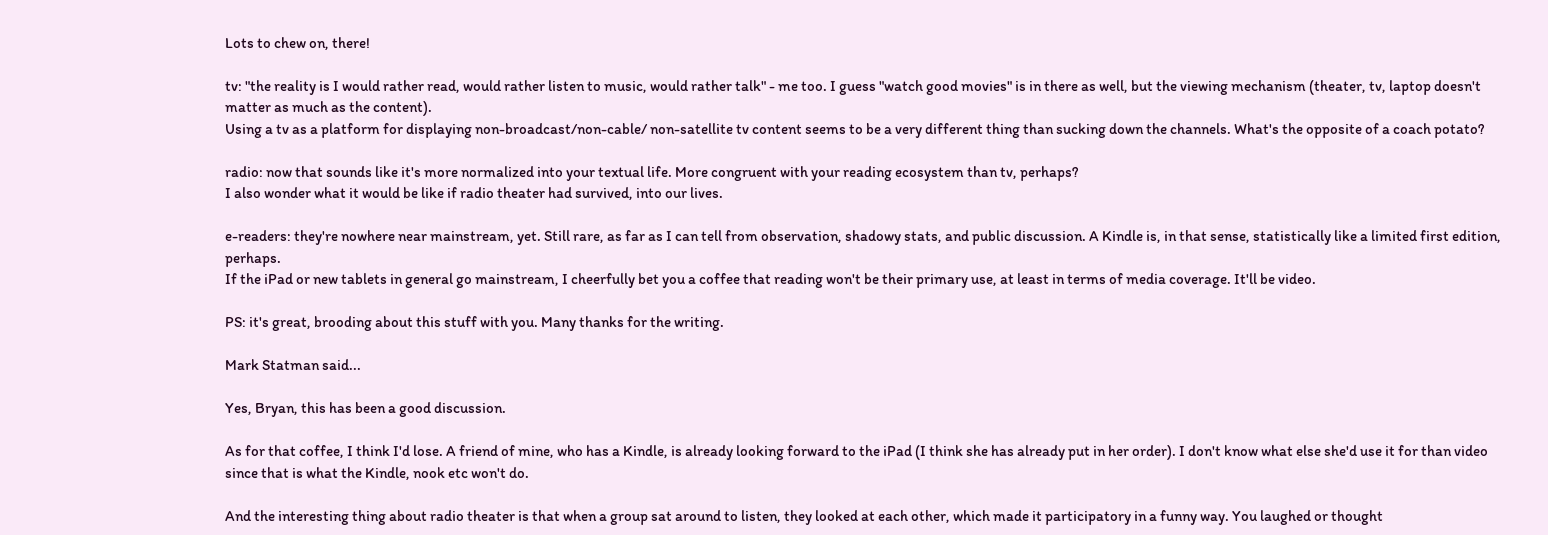Lots to chew on, there!

tv: "the reality is I would rather read, would rather listen to music, would rather talk" - me too. I guess "watch good movies" is in there as well, but the viewing mechanism (theater, tv, laptop doesn't matter as much as the content).
Using a tv as a platform for displaying non-broadcast/non-cable/ non-satellite tv content seems to be a very different thing than sucking down the channels. What's the opposite of a coach potato?

radio: now that sounds like it's more normalized into your textual life. More congruent with your reading ecosystem than tv, perhaps?
I also wonder what it would be like if radio theater had survived, into our lives.

e-readers: they're nowhere near mainstream, yet. Still rare, as far as I can tell from observation, shadowy stats, and public discussion. A Kindle is, in that sense, statistically like a limited first edition, perhaps.
If the iPad or new tablets in general go mainstream, I cheerfully bet you a coffee that reading won't be their primary use, at least in terms of media coverage. It'll be video.

PS: it's great, brooding about this stuff with you. Many thanks for the writing.

Mark Statman said...

Yes, Bryan, this has been a good discussion.

As for that coffee, I think I'd lose. A friend of mine, who has a Kindle, is already looking forward to the iPad (I think she has already put in her order). I don't know what else she'd use it for than video since that is what the Kindle, nook etc won't do.

And the interesting thing about radio theater is that when a group sat around to listen, they looked at each other, which made it participatory in a funny way. You laughed or thought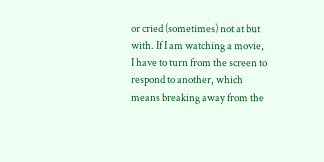or cried (sometimes) not at but with. If I am watching a movie, I have to turn from the screen to respond to another, which means breaking away from the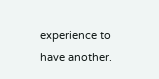experience to have another.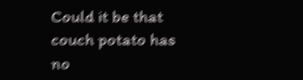Could it be that couch potato has no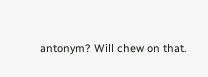antonym? Will chew on that.